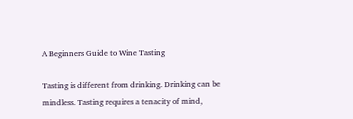A Beginners Guide to Wine Tasting

Tasting is different from drinking. Drinking can be mindless. Tasting requires a tenacity of mind,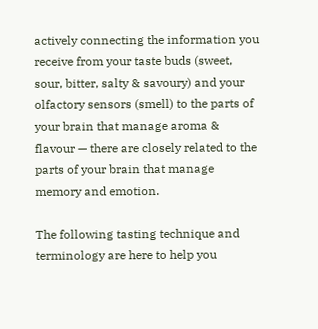actively connecting the information you receive from your taste buds (sweet, sour, bitter, salty & savoury) and your olfactory sensors (smell) to the parts of your brain that manage aroma & flavour — there are closely related to the parts of your brain that manage memory and emotion.

The following tasting technique and terminology are here to help you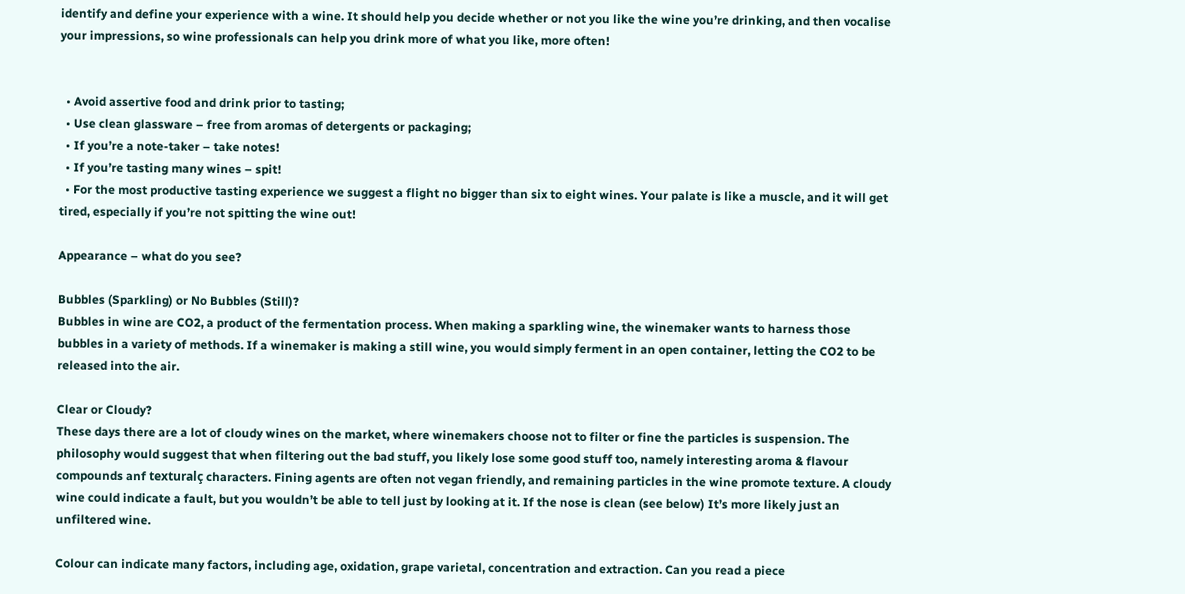identify and define your experience with a wine. It should help you decide whether or not you like the wine you’re drinking, and then vocalise your impressions, so wine professionals can help you drink more of what you like, more often!


  • Avoid assertive food and drink prior to tasting;
  • Use clean glassware – free from aromas of detergents or packaging;
  • If you’re a note-taker – take notes!
  • If you’re tasting many wines – spit!
  • For the most productive tasting experience we suggest a flight no bigger than six to eight wines. Your palate is like a muscle, and it will get tired, especially if you’re not spitting the wine out!

Appearance – what do you see?

Bubbles (Sparkling) or No Bubbles (Still)?
Bubbles in wine are CO2, a product of the fermentation process. When making a sparkling wine, the winemaker wants to harness those bubbles in a variety of methods. If a winemaker is making a still wine, you would simply ferment in an open container, letting the CO2 to be released into the air.

Clear or Cloudy?
These days there are a lot of cloudy wines on the market, where winemakers choose not to filter or fine the particles is suspension. The philosophy would suggest that when filtering out the bad stuff, you likely lose some good stuff too, namely interesting aroma & flavour compounds anf texturalç characters. Fining agents are often not vegan friendly, and remaining particles in the wine promote texture. A cloudy wine could indicate a fault, but you wouldn’t be able to tell just by looking at it. If the nose is clean (see below) It’s more likely just an unfiltered wine.

Colour can indicate many factors, including age, oxidation, grape varietal, concentration and extraction. Can you read a piece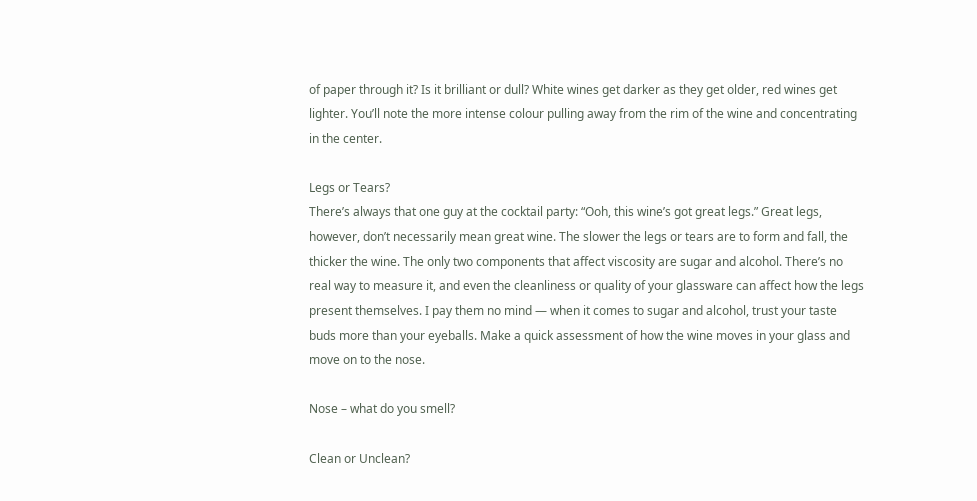of paper through it? Is it brilliant or dull? White wines get darker as they get older, red wines get lighter. You’ll note the more intense colour pulling away from the rim of the wine and concentrating in the center.

Legs or Tears?
There’s always that one guy at the cocktail party: “Ooh, this wine’s got great legs.” Great legs, however, don’t necessarily mean great wine. The slower the legs or tears are to form and fall, the thicker the wine. The only two components that affect viscosity are sugar and alcohol. There’s no real way to measure it, and even the cleanliness or quality of your glassware can affect how the legs present themselves. I pay them no mind — when it comes to sugar and alcohol, trust your taste buds more than your eyeballs. Make a quick assessment of how the wine moves in your glass and move on to the nose.

Nose – what do you smell?

Clean or Unclean?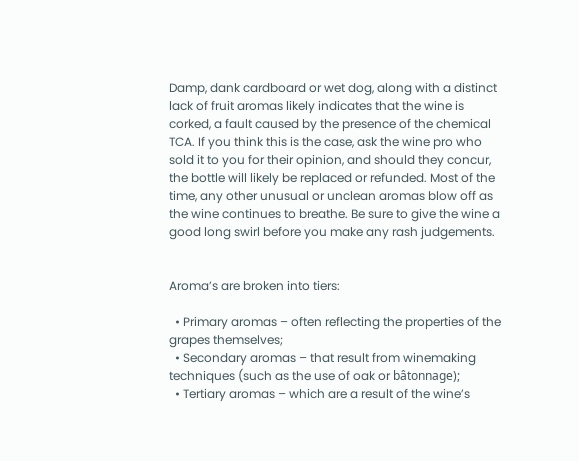Damp, dank cardboard or wet dog, along with a distinct lack of fruit aromas likely indicates that the wine is corked, a fault caused by the presence of the chemical TCA. If you think this is the case, ask the wine pro who sold it to you for their opinion, and should they concur, the bottle will likely be replaced or refunded. Most of the time, any other unusual or unclean aromas blow off as the wine continues to breathe. Be sure to give the wine a good long swirl before you make any rash judgements.


Aroma’s are broken into tiers:

  • Primary aromas – often reflecting the properties of the grapes themselves;
  • Secondary aromas – that result from winemaking techniques (such as the use of oak or bâtonnage);
  • Tertiary aromas – which are a result of the wine’s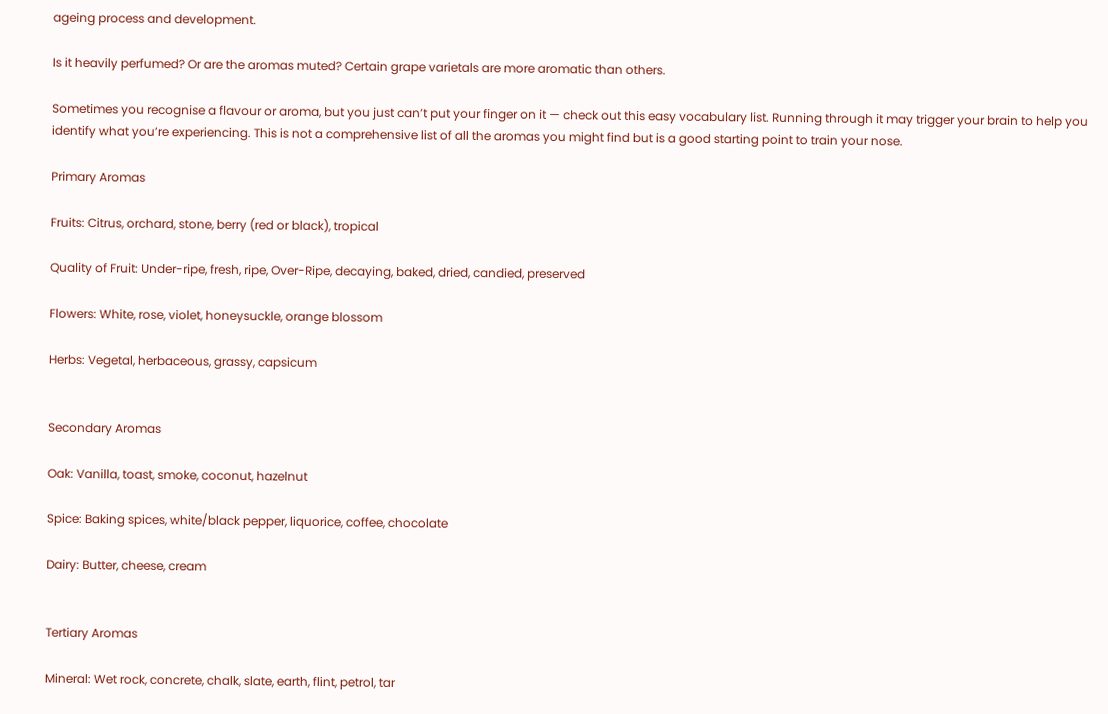ageing process and development.

Is it heavily perfumed? Or are the aromas muted? Certain grape varietals are more aromatic than others.

Sometimes you recognise a flavour or aroma, but you just can’t put your finger on it — check out this easy vocabulary list. Running through it may trigger your brain to help you identify what you’re experiencing. This is not a comprehensive list of all the aromas you might find but is a good starting point to train your nose.

Primary Aromas

Fruits: Citrus, orchard, stone, berry (red or black), tropical

Quality of Fruit: Under-ripe, fresh, ripe, Over-Ripe, decaying, baked, dried, candied, preserved

Flowers: White, rose, violet, honeysuckle, orange blossom

Herbs: Vegetal, herbaceous, grassy, capsicum


Secondary Aromas

Oak: Vanilla, toast, smoke, coconut, hazelnut

Spice: Baking spices, white/black pepper, liquorice, coffee, chocolate

Dairy: Butter, cheese, cream


Tertiary Aromas

Mineral: Wet rock, concrete, chalk, slate, earth, flint, petrol, tar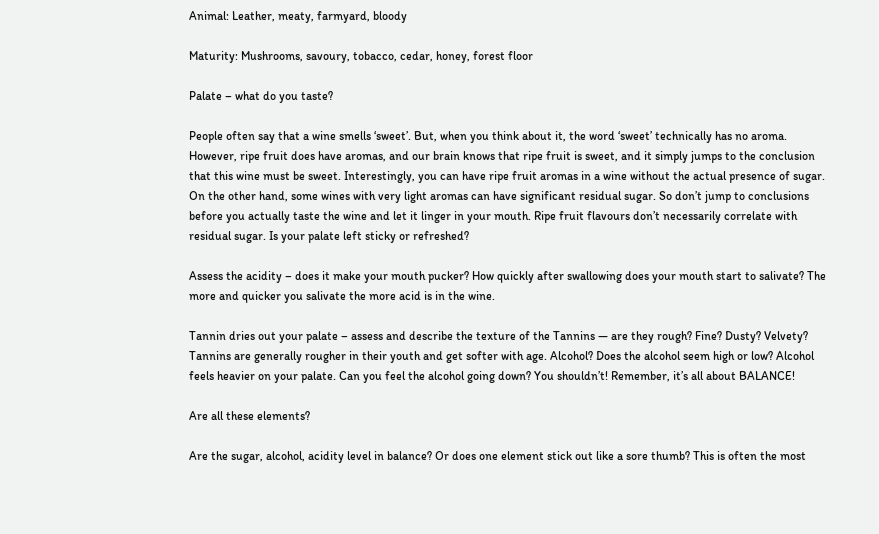Animal: Leather, meaty, farmyard, bloody

Maturity: Mushrooms, savoury, tobacco, cedar, honey, forest floor

Palate – what do you taste?

People often say that a wine smells ‘sweet’. But, when you think about it, the word ‘sweet’ technically has no aroma. However, ripe fruit does have aromas, and our brain knows that ripe fruit is sweet, and it simply jumps to the conclusion that this wine must be sweet. Interestingly, you can have ripe fruit aromas in a wine without the actual presence of sugar. On the other hand, some wines with very light aromas can have significant residual sugar. So don’t jump to conclusions before you actually taste the wine and let it linger in your mouth. Ripe fruit flavours don’t necessarily correlate with residual sugar. Is your palate left sticky or refreshed?

Assess the acidity – does it make your mouth pucker? How quickly after swallowing does your mouth start to salivate? The more and quicker you salivate the more acid is in the wine.

Tannin dries out your palate – assess and describe the texture of the Tannins — are they rough? Fine? Dusty? Velvety? Tannins are generally rougher in their youth and get softer with age. Alcohol? Does the alcohol seem high or low? Alcohol feels heavier on your palate. Can you feel the alcohol going down? You shouldn’t! Remember, it’s all about BALANCE!

Are all these elements?

Are the sugar, alcohol, acidity level in balance? Or does one element stick out like a sore thumb? This is often the most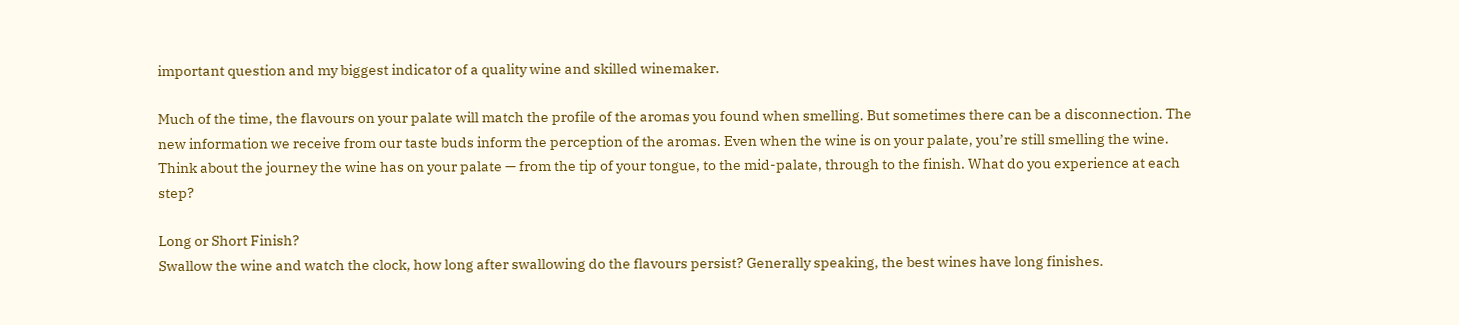important question and my biggest indicator of a quality wine and skilled winemaker.

Much of the time, the flavours on your palate will match the profile of the aromas you found when smelling. But sometimes there can be a disconnection. The new information we receive from our taste buds inform the perception of the aromas. Even when the wine is on your palate, you’re still smelling the wine. Think about the journey the wine has on your palate — from the tip of your tongue, to the mid-palate, through to the finish. What do you experience at each step?

Long or Short Finish?
Swallow the wine and watch the clock, how long after swallowing do the flavours persist? Generally speaking, the best wines have long finishes.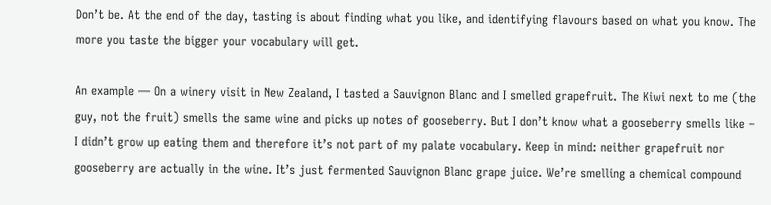Don’t be. At the end of the day, tasting is about finding what you like, and identifying flavours based on what you know. The more you taste the bigger your vocabulary will get.

An example — On a winery visit in New Zealand, I tasted a Sauvignon Blanc and I smelled grapefruit. The Kiwi next to me (the guy, not the fruit) smells the same wine and picks up notes of gooseberry. But I don’t know what a gooseberry smells like – I didn’t grow up eating them and therefore it’s not part of my palate vocabulary. Keep in mind: neither grapefruit nor gooseberry are actually in the wine. It’s just fermented Sauvignon Blanc grape juice. We’re smelling a chemical compound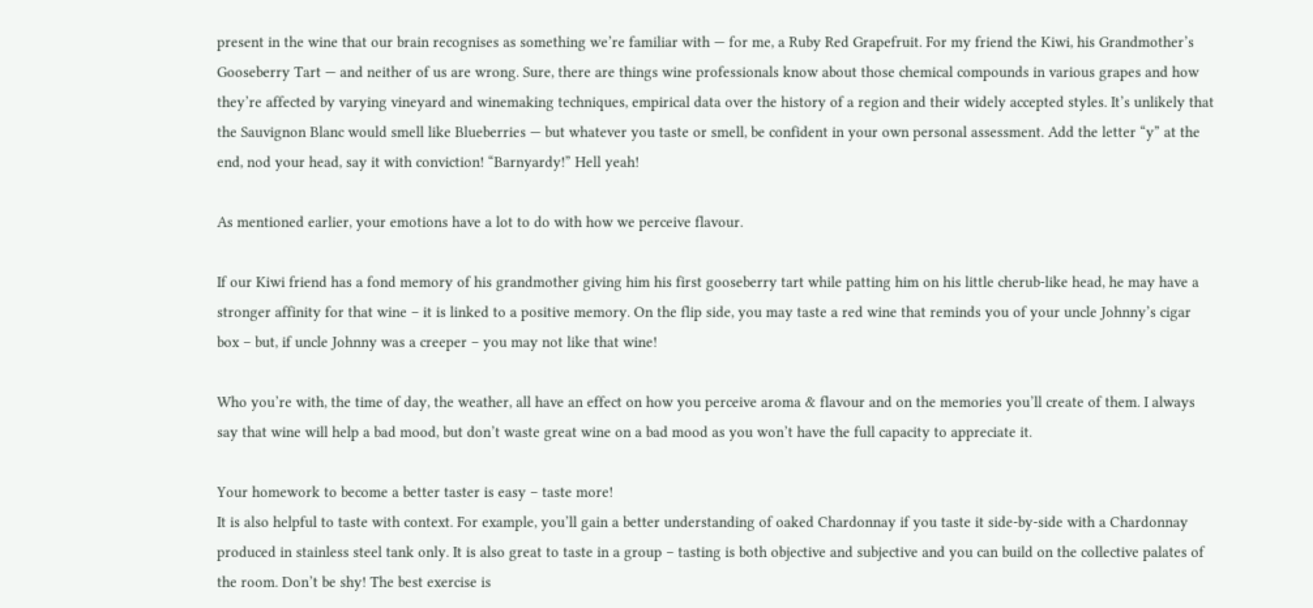present in the wine that our brain recognises as something we’re familiar with — for me, a Ruby Red Grapefruit. For my friend the Kiwi, his Grandmother’s Gooseberry Tart — and neither of us are wrong. Sure, there are things wine professionals know about those chemical compounds in various grapes and how they’re affected by varying vineyard and winemaking techniques, empirical data over the history of a region and their widely accepted styles. It’s unlikely that the Sauvignon Blanc would smell like Blueberries — but whatever you taste or smell, be confident in your own personal assessment. Add the letter “y” at the end, nod your head, say it with conviction! “Barnyardy!” Hell yeah!

As mentioned earlier, your emotions have a lot to do with how we perceive flavour.

If our Kiwi friend has a fond memory of his grandmother giving him his first gooseberry tart while patting him on his little cherub-like head, he may have a stronger affinity for that wine – it is linked to a positive memory. On the flip side, you may taste a red wine that reminds you of your uncle Johnny’s cigar box – but, if uncle Johnny was a creeper – you may not like that wine!

Who you’re with, the time of day, the weather, all have an effect on how you perceive aroma & flavour and on the memories you’ll create of them. I always say that wine will help a bad mood, but don’t waste great wine on a bad mood as you won’t have the full capacity to appreciate it.

Your homework to become a better taster is easy – taste more!
It is also helpful to taste with context. For example, you’ll gain a better understanding of oaked Chardonnay if you taste it side-by-side with a Chardonnay produced in stainless steel tank only. It is also great to taste in a group – tasting is both objective and subjective and you can build on the collective palates of the room. Don’t be shy! The best exercise is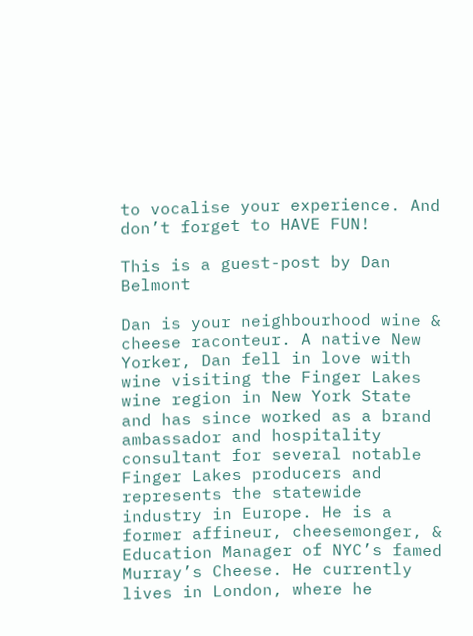to vocalise your experience. And don’t forget to HAVE FUN!

This is a guest-post by Dan Belmont

Dan is your neighbourhood wine & cheese raconteur. A native New Yorker, Dan fell in love with wine visiting the Finger Lakes wine region in New York State and has since worked as a brand ambassador and hospitality consultant for several notable Finger Lakes producers and represents the statewide industry in Europe. He is a former affineur, cheesemonger, & Education Manager of NYC’s famed Murray’s Cheese. He currently lives in London, where he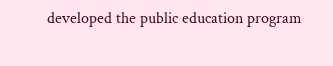developed the public education program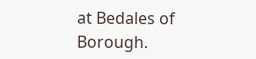at Bedales of Borough.